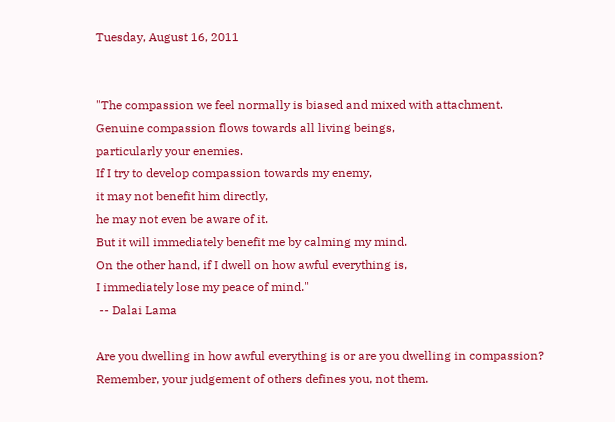Tuesday, August 16, 2011


"The compassion we feel normally is biased and mixed with attachment.
Genuine compassion flows towards all living beings,
particularly your enemies.
If I try to develop compassion towards my enemy,
it may not benefit him directly,
he may not even be aware of it.
But it will immediately benefit me by calming my mind.
On the other hand, if I dwell on how awful everything is,
I immediately lose my peace of mind."
 -- Dalai Lama

Are you dwelling in how awful everything is or are you dwelling in compassion?
Remember, your judgement of others defines you, not them.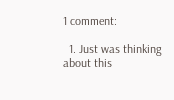1 comment:

  1. Just was thinking about this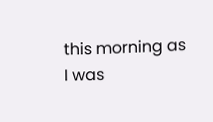this morning as I was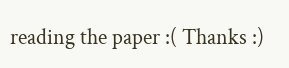reading the paper :( Thanks :)